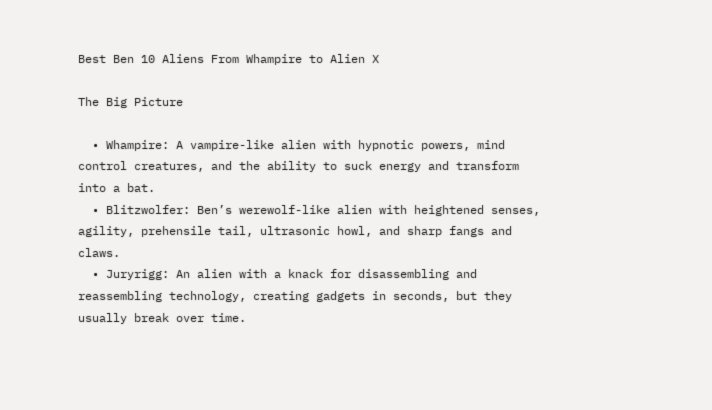Best Ben 10 Aliens From Whampire to Alien X

The Big Picture

  • Whampire: A vampire-like alien with hypnotic powers, mind control creatures, and the ability to suck energy and transform into a bat.
  • Blitzwolfer: Ben’s werewolf-like alien with heightened senses, agility, prehensile tail, ultrasonic howl, and sharp fangs and claws.
  • Juryrigg: An alien with a knack for disassembling and reassembling technology, creating gadgets in seconds, but they usually break over time.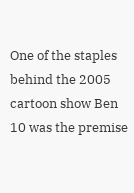One of the staples behind the 2005 cartoon show Ben 10 was the premise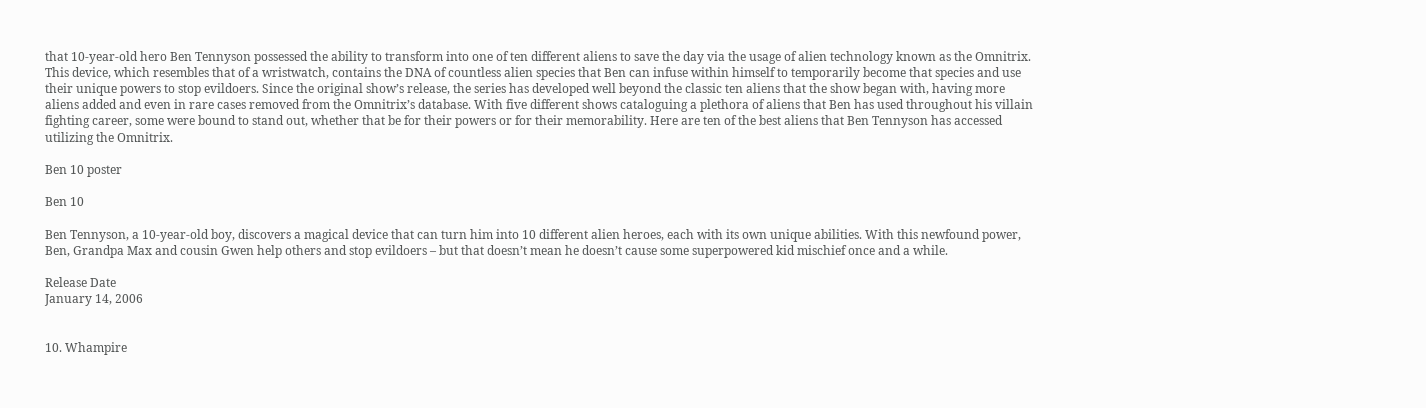that 10-year-old hero Ben Tennyson possessed the ability to transform into one of ten different aliens to save the day via the usage of alien technology known as the Omnitrix. This device, which resembles that of a wristwatch, contains the DNA of countless alien species that Ben can infuse within himself to temporarily become that species and use their unique powers to stop evildoers. Since the original show’s release, the series has developed well beyond the classic ten aliens that the show began with, having more aliens added and even in rare cases removed from the Omnitrix’s database. With five different shows cataloguing a plethora of aliens that Ben has used throughout his villain fighting career, some were bound to stand out, whether that be for their powers or for their memorability. Here are ten of the best aliens that Ben Tennyson has accessed utilizing the Omnitrix.

Ben 10 poster

Ben 10

Ben Tennyson, a 10-year-old boy, discovers a magical device that can turn him into 10 different alien heroes, each with its own unique abilities. With this newfound power, Ben, Grandpa Max and cousin Gwen help others and stop evildoers – but that doesn’t mean he doesn’t cause some superpowered kid mischief once and a while.

Release Date
January 14, 2006


10. Whampire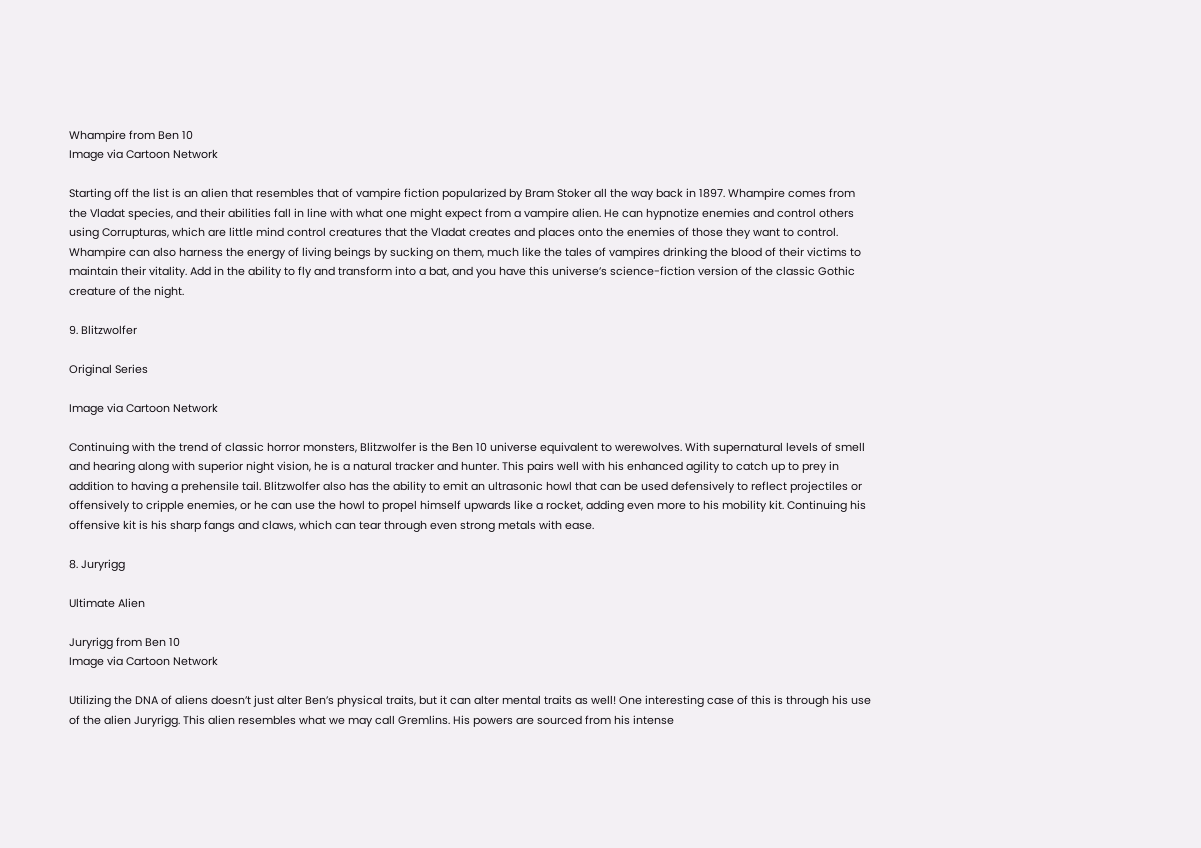Whampire from Ben 10
Image via Cartoon Network

Starting off the list is an alien that resembles that of vampire fiction popularized by Bram Stoker all the way back in 1897. Whampire comes from the Vladat species, and their abilities fall in line with what one might expect from a vampire alien. He can hypnotize enemies and control others using Corrupturas, which are little mind control creatures that the Vladat creates and places onto the enemies of those they want to control. Whampire can also harness the energy of living beings by sucking on them, much like the tales of vampires drinking the blood of their victims to maintain their vitality. Add in the ability to fly and transform into a bat, and you have this universe’s science-fiction version of the classic Gothic creature of the night.

9. Blitzwolfer

Original Series

Image via Cartoon Network

Continuing with the trend of classic horror monsters, Blitzwolfer is the Ben 10 universe equivalent to werewolves. With supernatural levels of smell and hearing along with superior night vision, he is a natural tracker and hunter. This pairs well with his enhanced agility to catch up to prey in addition to having a prehensile tail. Blitzwolfer also has the ability to emit an ultrasonic howl that can be used defensively to reflect projectiles or offensively to cripple enemies, or he can use the howl to propel himself upwards like a rocket, adding even more to his mobility kit. Continuing his offensive kit is his sharp fangs and claws, which can tear through even strong metals with ease.

8. Juryrigg

Ultimate Alien

Juryrigg from Ben 10
Image via Cartoon Network

Utilizing the DNA of aliens doesn’t just alter Ben’s physical traits, but it can alter mental traits as well! One interesting case of this is through his use of the alien Juryrigg. This alien resembles what we may call Gremlins. His powers are sourced from his intense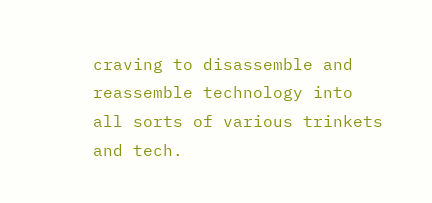craving to disassemble and reassemble technology into all sorts of various trinkets and tech.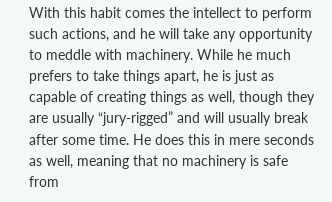With this habit comes the intellect to perform such actions, and he will take any opportunity to meddle with machinery. While he much prefers to take things apart, he is just as capable of creating things as well, though they are usually “jury-rigged” and will usually break after some time. He does this in mere seconds as well, meaning that no machinery is safe from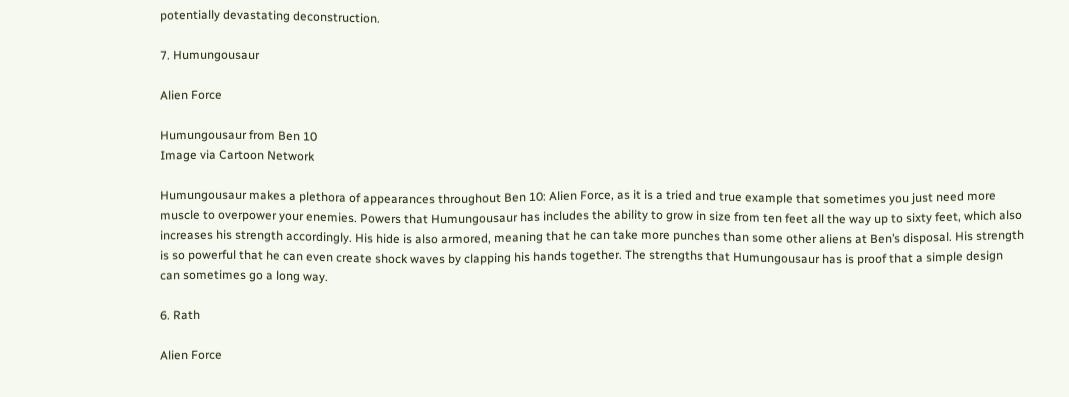potentially devastating deconstruction.

7. Humungousaur

Alien Force

Humungousaur from Ben 10
Image via Cartoon Network

Humungousaur makes a plethora of appearances throughout Ben 10: Alien Force, as it is a tried and true example that sometimes you just need more muscle to overpower your enemies. Powers that Humungousaur has includes the ability to grow in size from ten feet all the way up to sixty feet, which also increases his strength accordingly. His hide is also armored, meaning that he can take more punches than some other aliens at Ben’s disposal. His strength is so powerful that he can even create shock waves by clapping his hands together. The strengths that Humungousaur has is proof that a simple design can sometimes go a long way.

6. Rath

Alien Force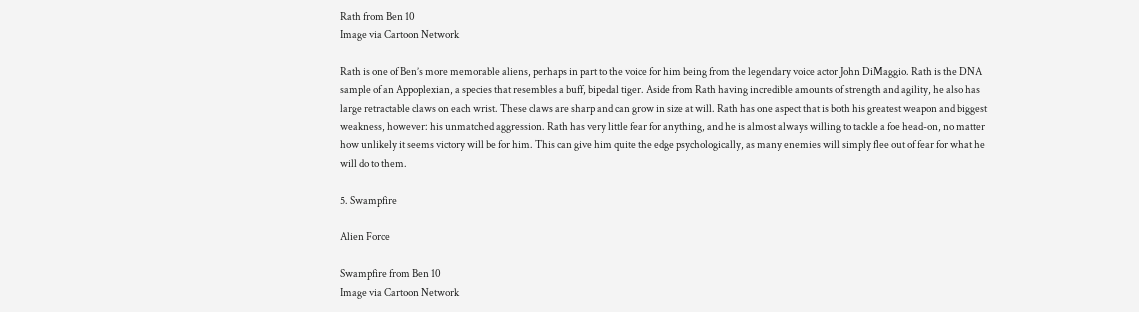Rath from Ben 10
Image via Cartoon Network

Rath is one of Ben’s more memorable aliens, perhaps in part to the voice for him being from the legendary voice actor John DiMaggio. Rath is the DNA sample of an Appoplexian, a species that resembles a buff, bipedal tiger. Aside from Rath having incredible amounts of strength and agility, he also has large retractable claws on each wrist. These claws are sharp and can grow in size at will. Rath has one aspect that is both his greatest weapon and biggest weakness, however: his unmatched aggression. Rath has very little fear for anything, and he is almost always willing to tackle a foe head-on, no matter how unlikely it seems victory will be for him. This can give him quite the edge psychologically, as many enemies will simply flee out of fear for what he will do to them.

5. Swampfire

Alien Force

Swampfire from Ben 10
Image via Cartoon Network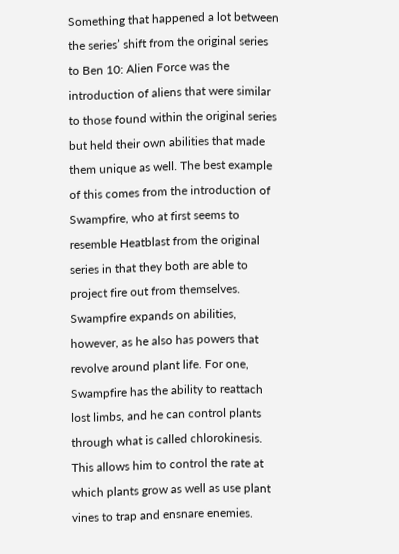Something that happened a lot between the series’ shift from the original series to Ben 10: Alien Force was the introduction of aliens that were similar to those found within the original series but held their own abilities that made them unique as well. The best example of this comes from the introduction of Swampfire, who at first seems to resemble Heatblast from the original series in that they both are able to project fire out from themselves. Swampfire expands on abilities, however, as he also has powers that revolve around plant life. For one, Swampfire has the ability to reattach lost limbs, and he can control plants through what is called chlorokinesis. This allows him to control the rate at which plants grow as well as use plant vines to trap and ensnare enemies.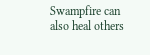Swampfire can also heal others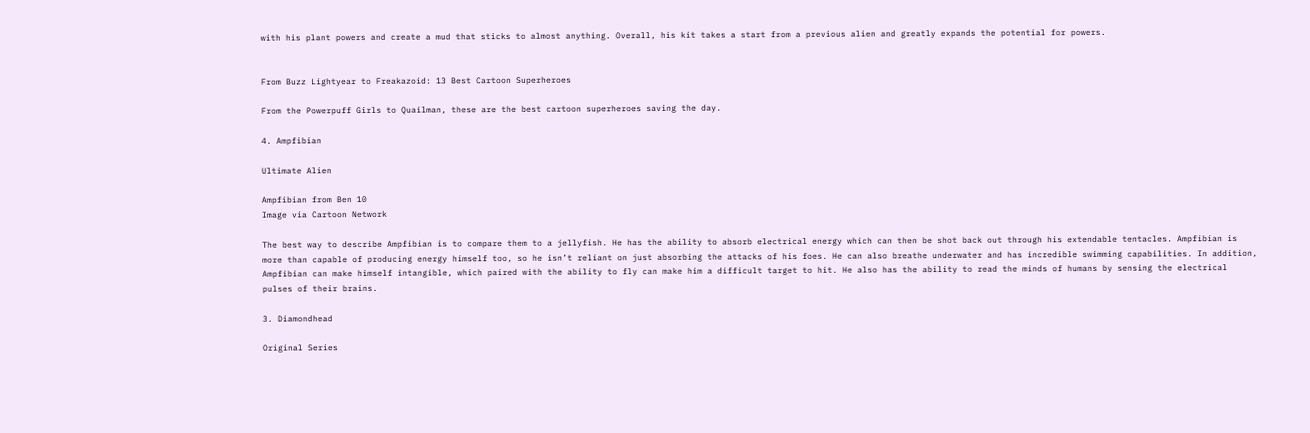with his plant powers and create a mud that sticks to almost anything. Overall, his kit takes a start from a previous alien and greatly expands the potential for powers.


From Buzz Lightyear to Freakazoid: 13 Best Cartoon Superheroes

From the Powerpuff Girls to Quailman, these are the best cartoon superheroes saving the day.

4. Ampfibian

Ultimate Alien

Ampfibian from Ben 10
Image via Cartoon Network

The best way to describe Ampfibian is to compare them to a jellyfish. He has the ability to absorb electrical energy which can then be shot back out through his extendable tentacles. Ampfibian is more than capable of producing energy himself too, so he isn’t reliant on just absorbing the attacks of his foes. He can also breathe underwater and has incredible swimming capabilities. In addition, Ampfibian can make himself intangible, which paired with the ability to fly can make him a difficult target to hit. He also has the ability to read the minds of humans by sensing the electrical pulses of their brains.

3. Diamondhead

Original Series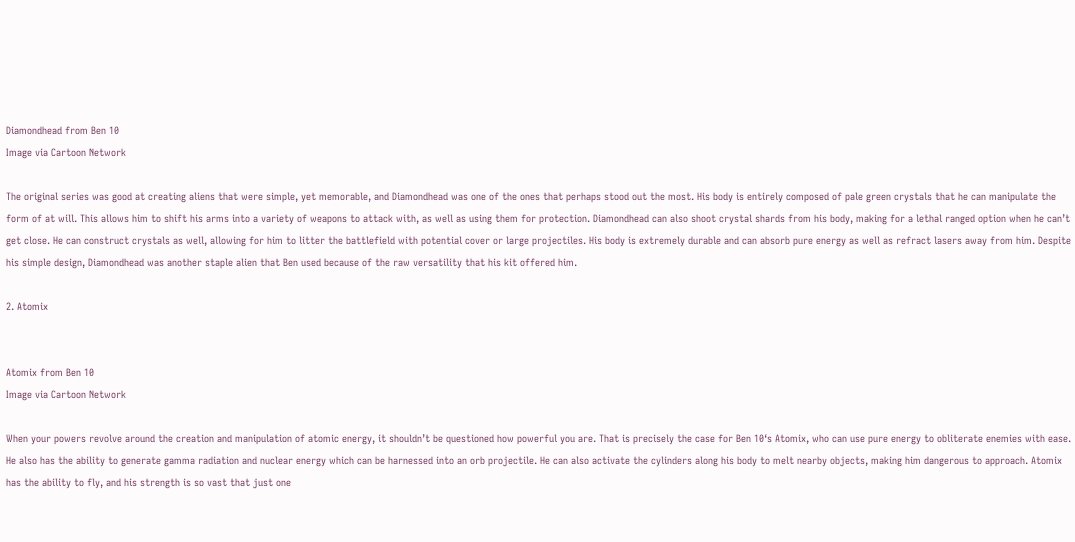Diamondhead from Ben 10
Image via Cartoon Network

The original series was good at creating aliens that were simple, yet memorable, and Diamondhead was one of the ones that perhaps stood out the most. His body is entirely composed of pale green crystals that he can manipulate the form of at will. This allows him to shift his arms into a variety of weapons to attack with, as well as using them for protection. Diamondhead can also shoot crystal shards from his body, making for a lethal ranged option when he can’t get close. He can construct crystals as well, allowing for him to litter the battlefield with potential cover or large projectiles. His body is extremely durable and can absorb pure energy as well as refract lasers away from him. Despite his simple design, Diamondhead was another staple alien that Ben used because of the raw versatility that his kit offered him.

2. Atomix


Atomix from Ben 10
Image via Cartoon Network

When your powers revolve around the creation and manipulation of atomic energy, it shouldn’t be questioned how powerful you are. That is precisely the case for Ben 10‘s Atomix, who can use pure energy to obliterate enemies with ease. He also has the ability to generate gamma radiation and nuclear energy which can be harnessed into an orb projectile. He can also activate the cylinders along his body to melt nearby objects, making him dangerous to approach. Atomix has the ability to fly, and his strength is so vast that just one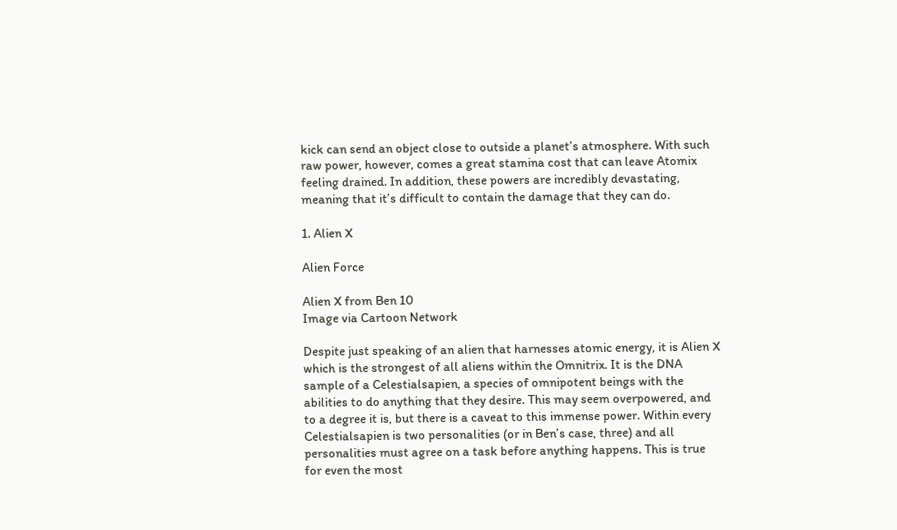kick can send an object close to outside a planet’s atmosphere. With such raw power, however, comes a great stamina cost that can leave Atomix feeling drained. In addition, these powers are incredibly devastating, meaning that it’s difficult to contain the damage that they can do.

1. Alien X

Alien Force

Alien X from Ben 10
Image via Cartoon Network

Despite just speaking of an alien that harnesses atomic energy, it is Alien X which is the strongest of all aliens within the Omnitrix. It is the DNA sample of a Celestialsapien, a species of omnipotent beings with the abilities to do anything that they desire. This may seem overpowered, and to a degree it is, but there is a caveat to this immense power. Within every Celestialsapien is two personalities (or in Ben’s case, three) and all personalities must agree on a task before anything happens. This is true for even the most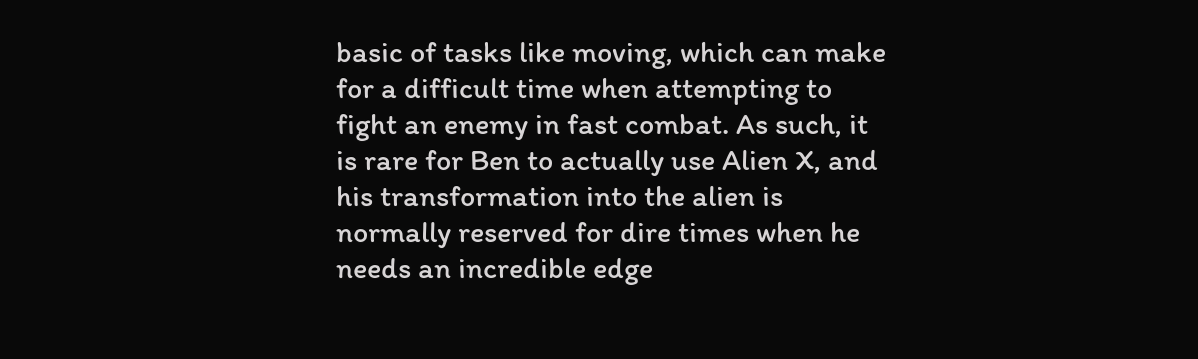basic of tasks like moving, which can make for a difficult time when attempting to fight an enemy in fast combat. As such, it is rare for Ben to actually use Alien X, and his transformation into the alien is normally reserved for dire times when he needs an incredible edge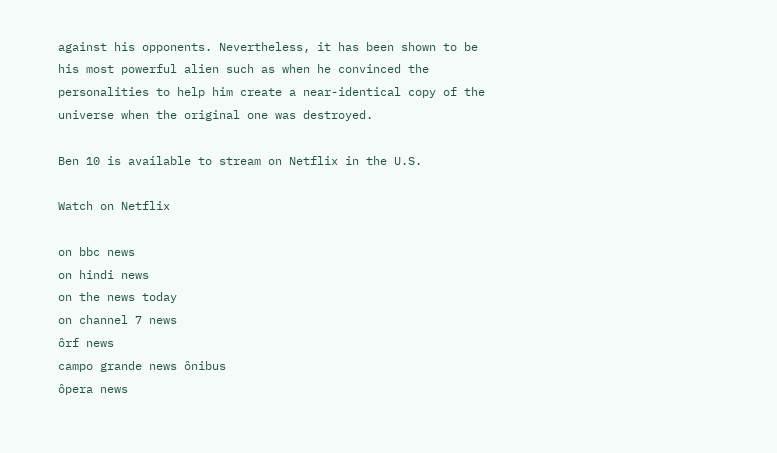against his opponents. Nevertheless, it has been shown to be his most powerful alien such as when he convinced the personalities to help him create a near-identical copy of the universe when the original one was destroyed.

Ben 10 is available to stream on Netflix in the U.S.

Watch on Netflix

on bbc news
on hindi news
on the news today
on channel 7 news
ôrf news
campo grande news ônibus
ôpera news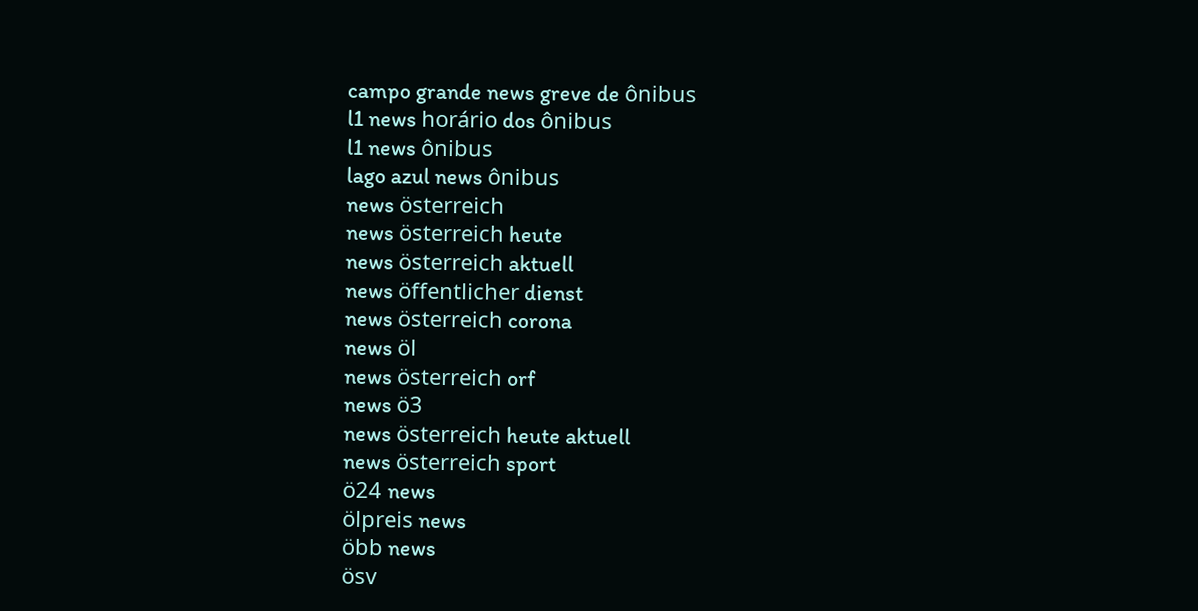campo grande news greve de ônibus
l1 news horário dos ônibus
l1 news ônibus
lago azul news ônibus
news österreich
news österreich heute
news österreich aktuell
news öffentlicher dienst
news österreich corona
news öl
news österreich orf
news ö3
news österreich heute aktuell
news österreich sport
ö24 news
ölpreis news
öbb news
ösv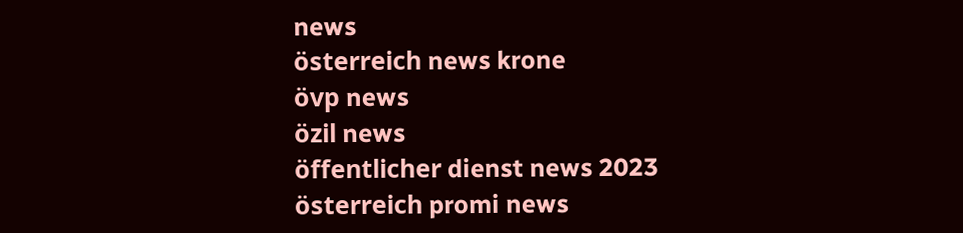news
österreich news krone
övp news
özil news
öffentlicher dienst news 2023
österreich promi news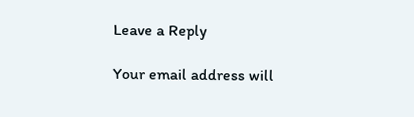Leave a Reply

Your email address will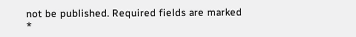not be published. Required fields are marked *